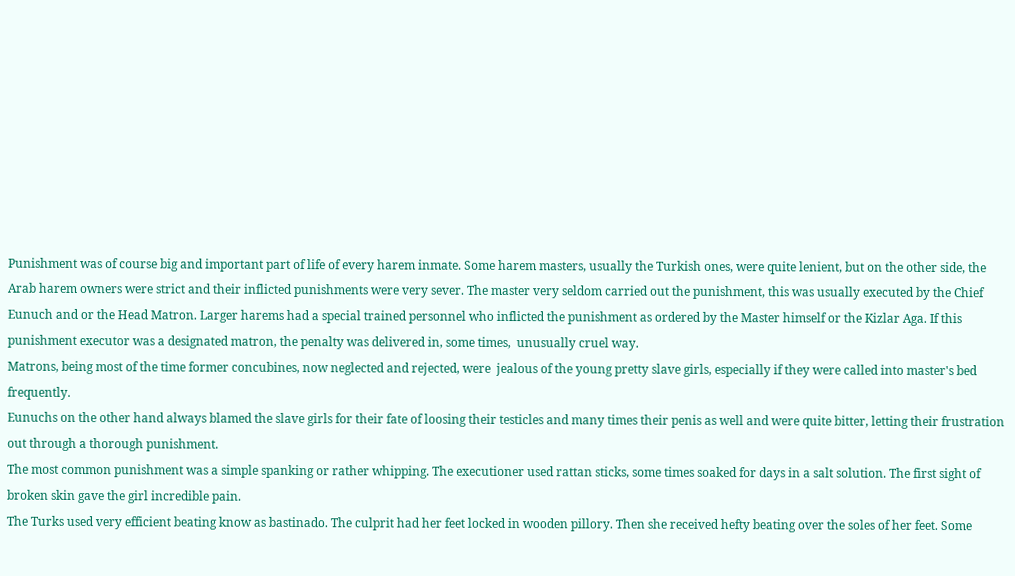Punishment was of course big and important part of life of every harem inmate. Some harem masters, usually the Turkish ones, were quite lenient, but on the other side, the Arab harem owners were strict and their inflicted punishments were very sever. The master very seldom carried out the punishment, this was usually executed by the Chief Eunuch and or the Head Matron. Larger harems had a special trained personnel who inflicted the punishment as ordered by the Master himself or the Kizlar Aga. If this punishment executor was a designated matron, the penalty was delivered in, some times,  unusually cruel way.
Matrons, being most of the time former concubines, now neglected and rejected, were  jealous of the young pretty slave girls, especially if they were called into master's bed frequently.
Eunuchs on the other hand always blamed the slave girls for their fate of loosing their testicles and many times their penis as well and were quite bitter, letting their frustration out through a thorough punishment.
The most common punishment was a simple spanking or rather whipping. The executioner used rattan sticks, some times soaked for days in a salt solution. The first sight of broken skin gave the girl incredible pain.
The Turks used very efficient beating know as bastinado. The culprit had her feet locked in wooden pillory. Then she received hefty beating over the soles of her feet. Some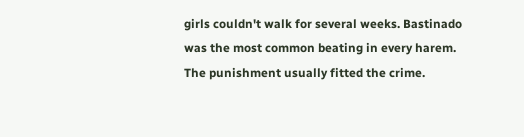girls couldn't walk for several weeks. Bastinado was the most common beating in every harem.
The punishment usually fitted the crime.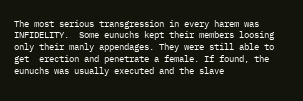The most serious transgression in every harem was INFIDELITY.  Some eunuchs kept their members loosing only their manly appendages. They were still able to get  erection and penetrate a female. If found, the eunuchs was usually executed and the slave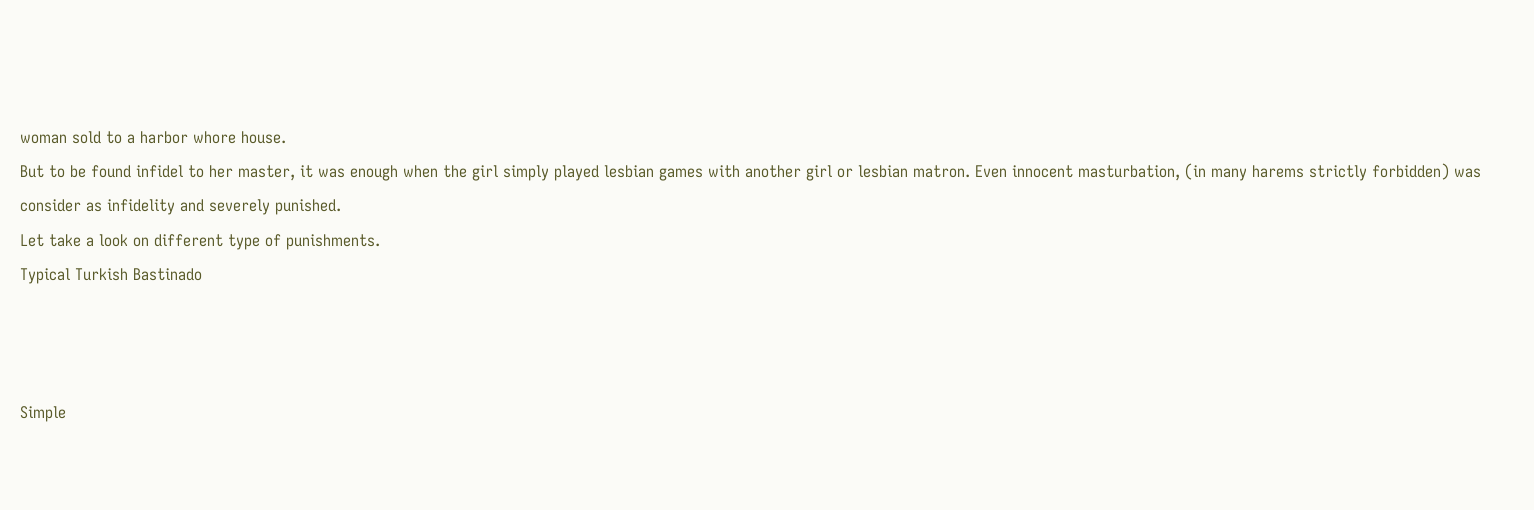woman sold to a harbor whore house.
But to be found infidel to her master, it was enough when the girl simply played lesbian games with another girl or lesbian matron. Even innocent masturbation, (in many harems strictly forbidden) was consider as infidelity and severely punished.
Let take a look on different type of punishments.
Typical Turkish Bastinado



Simple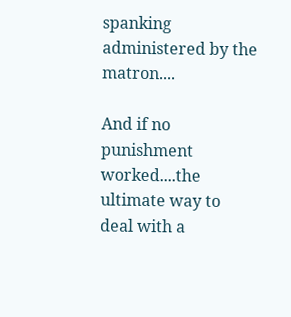spanking administered by the matron....

And if no punishment worked....the ultimate way to deal with a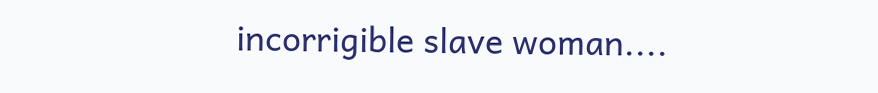incorrigible slave woman....